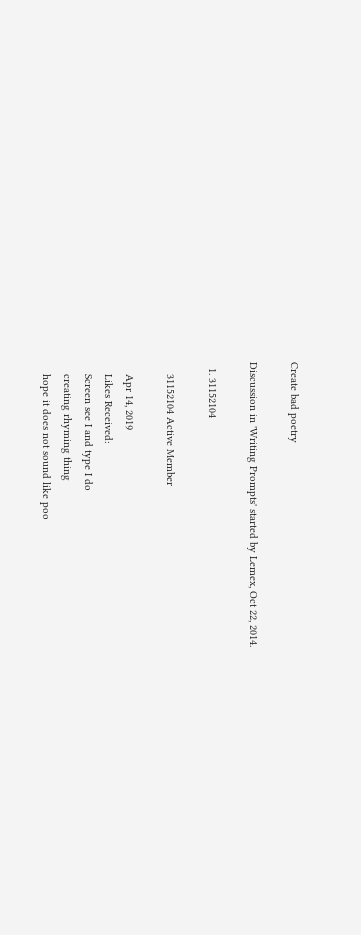Create bad poetry

Discussion in 'Writing Prompts' started by Lemex, Oct 22, 2014.

  1. 31152104

    31152104 Active Member

    Apr 14, 2019
    Likes Received:
    Screen see I and type I do
    creating rhyming thing
    hope it does not sound like poo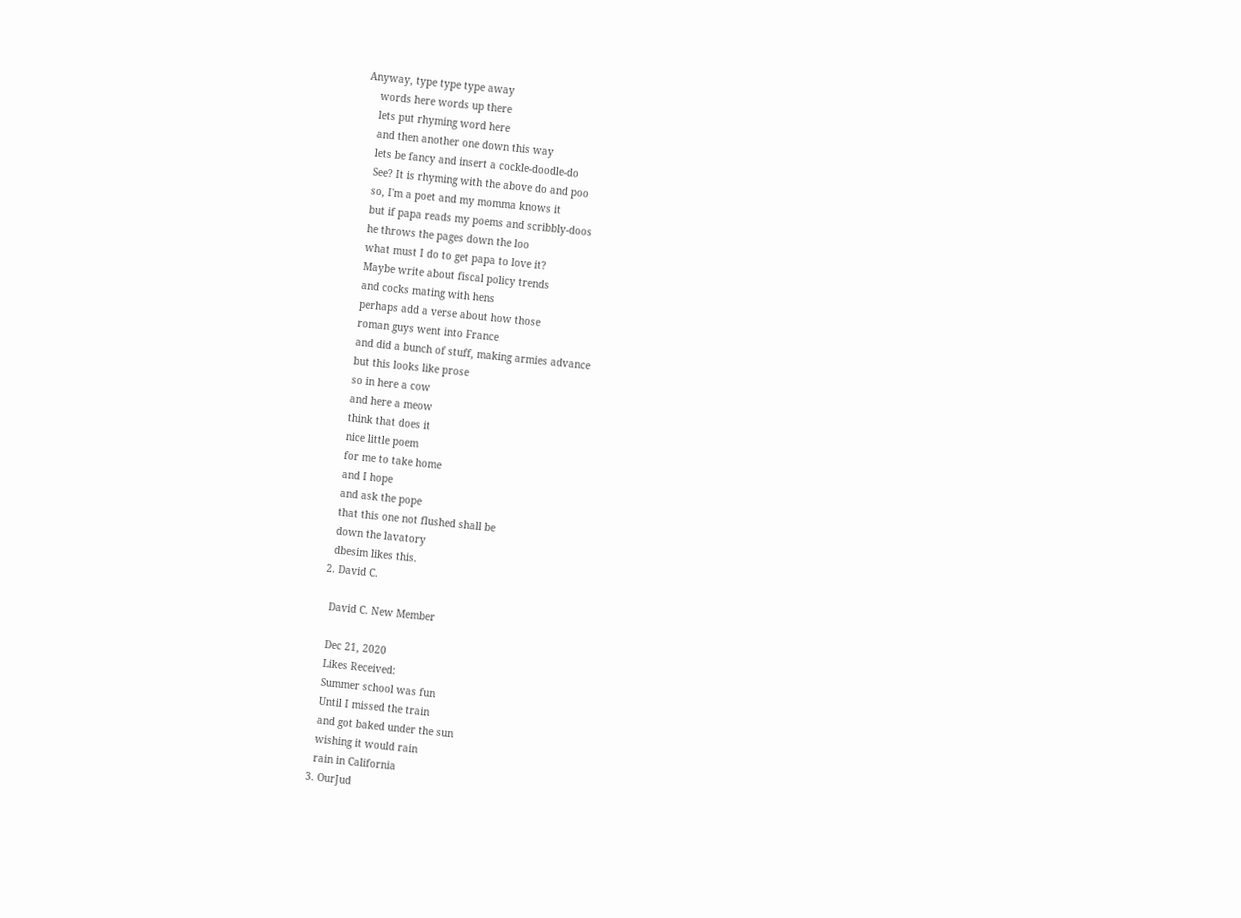Anyway, type type type away
    words here words up there
    lets put rhyming word here
    and then another one down this way
    lets be fancy and insert a cockle-doodle-do
    See? It is rhyming with the above do and poo
    so, I'm a poet and my momma knows it
    but if papa reads my poems and scribbly-doos
    he throws the pages down the loo
    what must I do to get papa to love it?
    Maybe write about fiscal policy trends
    and cocks mating with hens
    perhaps add a verse about how those
    roman guys went into France
    and did a bunch of stuff, making armies advance
    but this looks like prose
    so in here a cow
    and here a meow
    think that does it
    nice little poem
    for me to take home
    and I hope
    and ask the pope
    that this one not flushed shall be
    down the lavatory
    dbesim likes this.
  2. David C.

    David C. New Member

    Dec 21, 2020
    Likes Received:
    Summer school was fun
    Until I missed the train
    and got baked under the sun
    wishing it would rain
    rain in California
  3. OurJud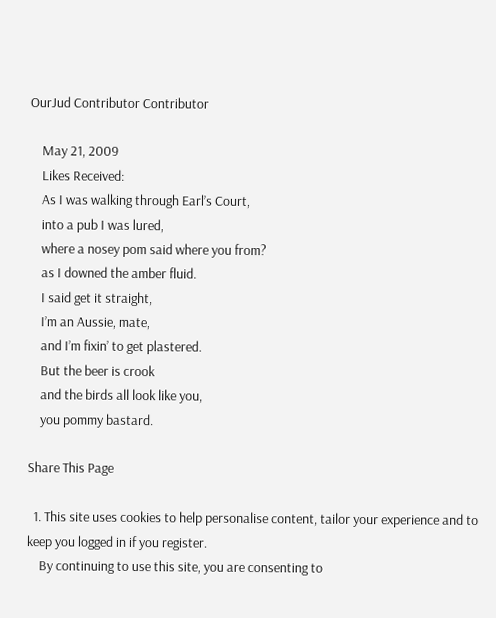OurJud Contributor Contributor

    May 21, 2009
    Likes Received:
    As I was walking through Earl’s Court,
    into a pub I was lured,
    where a nosey pom said where you from?
    as I downed the amber fluid.
    I said get it straight,
    I’m an Aussie, mate,
    and I’m fixin’ to get plastered.
    But the beer is crook
    and the birds all look like you,
    you pommy bastard.

Share This Page

  1. This site uses cookies to help personalise content, tailor your experience and to keep you logged in if you register.
    By continuing to use this site, you are consenting to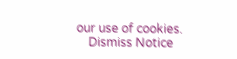our use of cookies.
    Dismiss Notice